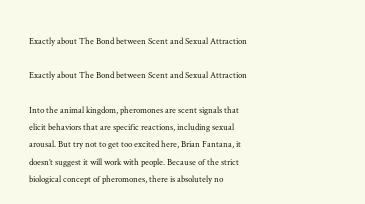Exactly about The Bond between Scent and Sexual Attraction

Exactly about The Bond between Scent and Sexual Attraction

Into the animal kingdom, pheromones are scent signals that elicit behaviors that are specific reactions, including sexual arousal. But try not to get too excited here, Brian Fantana, it doesn’t suggest it will work with people. Because of the strict biological concept of pheromones, there is absolutely no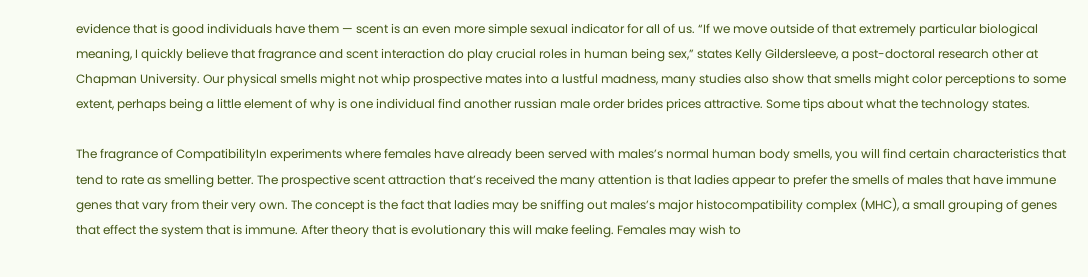evidence that is good individuals have them — scent is an even more simple sexual indicator for all of us. “If we move outside of that extremely particular biological meaning, I quickly believe that fragrance and scent interaction do play crucial roles in human being sex,” states Kelly Gildersleeve, a post-doctoral research other at Chapman University. Our physical smells might not whip prospective mates into a lustful madness, many studies also show that smells might color perceptions to some extent, perhaps being a little element of why is one individual find another russian male order brides prices attractive. Some tips about what the technology states.

The fragrance of CompatibilityIn experiments where females have already been served with males’s normal human body smells, you will find certain characteristics that tend to rate as smelling better. The prospective scent attraction that’s received the many attention is that ladies appear to prefer the smells of males that have immune genes that vary from their very own. The concept is the fact that ladies may be sniffing out males’s major histocompatibility complex (MHC), a small grouping of genes that effect the system that is immune. After theory that is evolutionary this will make feeling. Females may wish to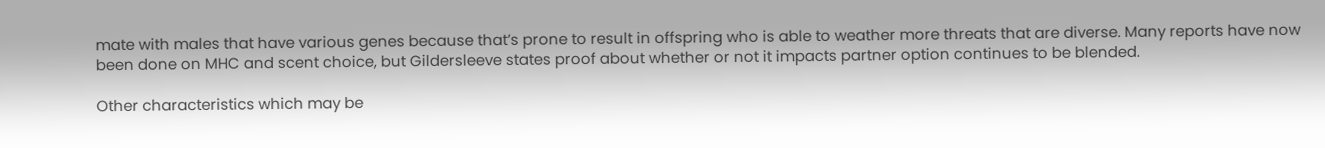mate with males that have various genes because that’s prone to result in offspring who is able to weather more threats that are diverse. Many reports have now been done on MHC and scent choice, but Gildersleeve states proof about whether or not it impacts partner option continues to be blended.

Other characteristics which may be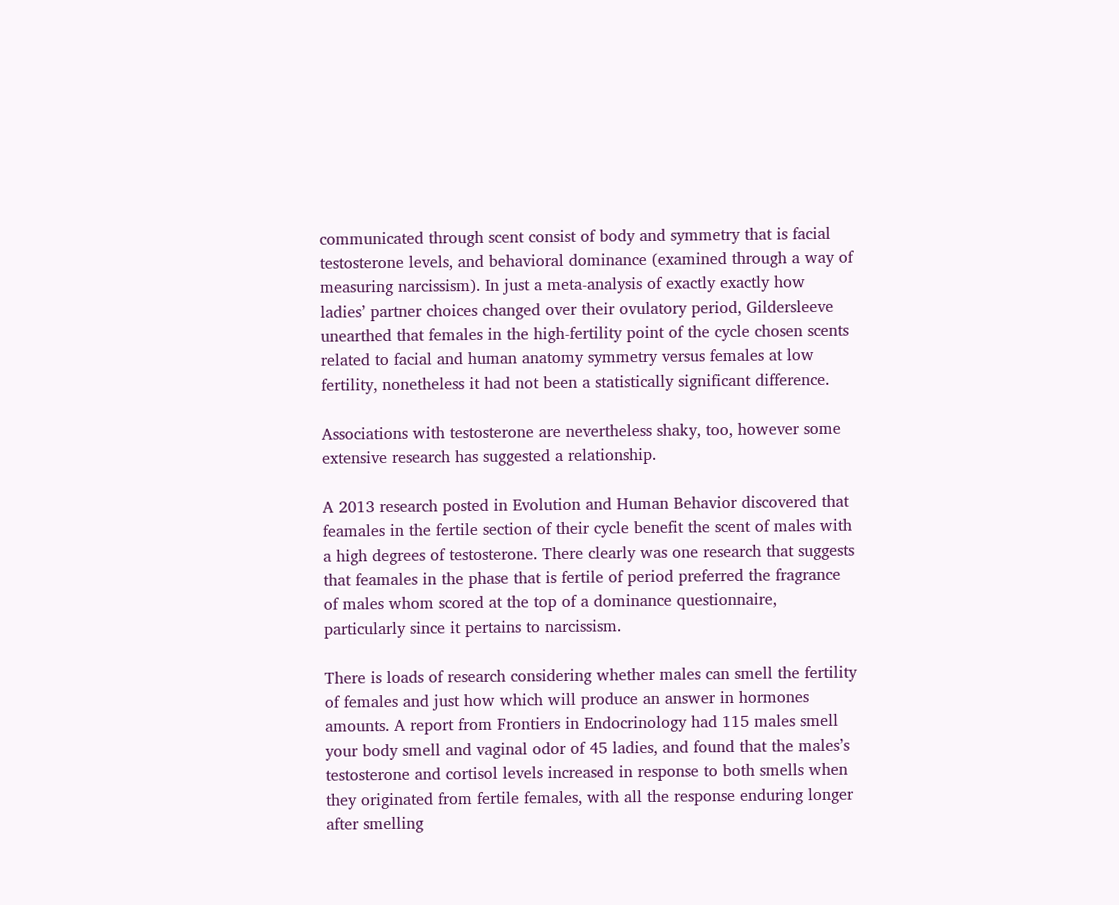communicated through scent consist of body and symmetry that is facial testosterone levels, and behavioral dominance (examined through a way of measuring narcissism). In just a meta-analysis of exactly exactly how ladies’ partner choices changed over their ovulatory period, Gildersleeve unearthed that females in the high-fertility point of the cycle chosen scents related to facial and human anatomy symmetry versus females at low fertility, nonetheless it had not been a statistically significant difference.

Associations with testosterone are nevertheless shaky, too, however some extensive research has suggested a relationship.

A 2013 research posted in Evolution and Human Behavior discovered that feamales in the fertile section of their cycle benefit the scent of males with a high degrees of testosterone. There clearly was one research that suggests that feamales in the phase that is fertile of period preferred the fragrance of males whom scored at the top of a dominance questionnaire, particularly since it pertains to narcissism.

There is loads of research considering whether males can smell the fertility of females and just how which will produce an answer in hormones amounts. A report from Frontiers in Endocrinology had 115 males smell your body smell and vaginal odor of 45 ladies, and found that the males’s testosterone and cortisol levels increased in response to both smells when they originated from fertile females, with all the response enduring longer after smelling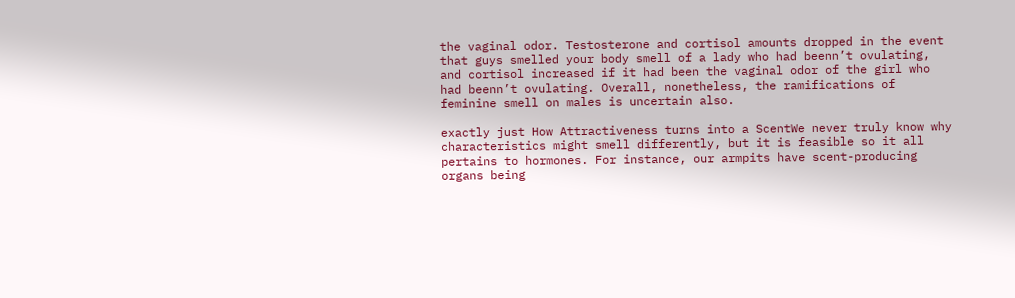the vaginal odor. Testosterone and cortisol amounts dropped in the event that guys smelled your body smell of a lady who had beenn’t ovulating, and cortisol increased if it had been the vaginal odor of the girl who had beenn’t ovulating. Overall, nonetheless, the ramifications of feminine smell on males is uncertain also.

exactly just How Attractiveness turns into a ScentWe never truly know why characteristics might smell differently, but it is feasible so it all pertains to hormones. For instance, our armpits have scent-producing organs being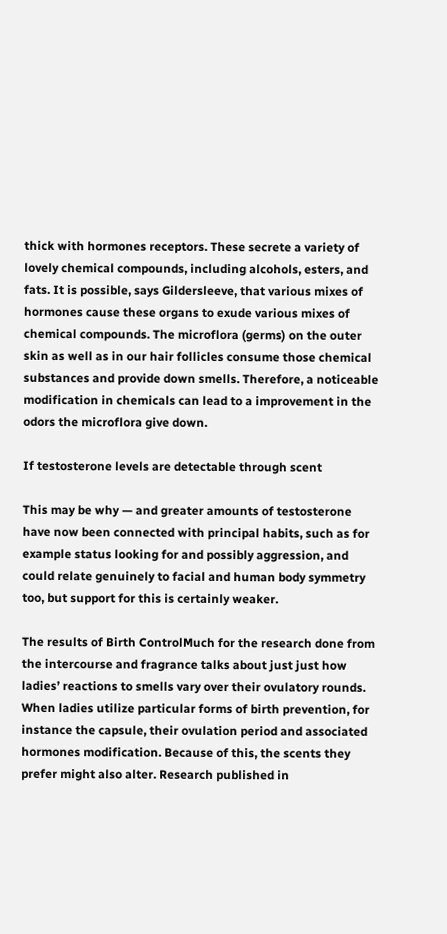thick with hormones receptors. These secrete a variety of lovely chemical compounds, including alcohols, esters, and fats. It is possible, says Gildersleeve, that various mixes of hormones cause these organs to exude various mixes of chemical compounds. The microflora (germs) on the outer skin as well as in our hair follicles consume those chemical substances and provide down smells. Therefore, a noticeable modification in chemicals can lead to a improvement in the odors the microflora give down.

If testosterone levels are detectable through scent

This may be why — and greater amounts of testosterone have now been connected with principal habits, such as for example status looking for and possibly aggression, and could relate genuinely to facial and human body symmetry too, but support for this is certainly weaker.

The results of Birth ControlMuch for the research done from the intercourse and fragrance talks about just just how ladies’ reactions to smells vary over their ovulatory rounds. When ladies utilize particular forms of birth prevention, for instance the capsule, their ovulation period and associated hormones modification. Because of this, the scents they prefer might also alter. Research published in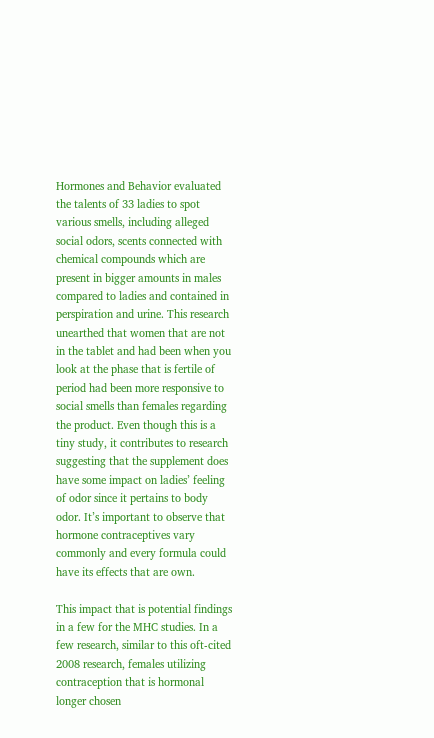Hormones and Behavior evaluated the talents of 33 ladies to spot various smells, including alleged social odors, scents connected with chemical compounds which are present in bigger amounts in males compared to ladies and contained in perspiration and urine. This research unearthed that women that are not in the tablet and had been when you look at the phase that is fertile of period had been more responsive to social smells than females regarding the product. Even though this is a tiny study, it contributes to research suggesting that the supplement does have some impact on ladies’ feeling of odor since it pertains to body odor. It’s important to observe that hormone contraceptives vary commonly and every formula could have its effects that are own.

This impact that is potential findings in a few for the MHC studies. In a few research, similar to this oft-cited 2008 research, females utilizing contraception that is hormonal longer chosen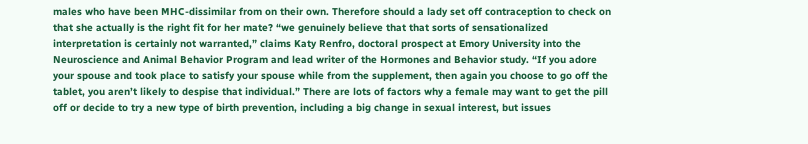males who have been MHC-dissimilar from on their own. Therefore should a lady set off contraception to check on that she actually is the right fit for her mate? “we genuinely believe that that sorts of sensationalized interpretation is certainly not warranted,” claims Katy Renfro, doctoral prospect at Emory University into the Neuroscience and Animal Behavior Program and lead writer of the Hormones and Behavior study. “If you adore your spouse and took place to satisfy your spouse while from the supplement, then again you choose to go off the tablet, you aren’t likely to despise that individual.” There are lots of factors why a female may want to get the pill off or decide to try a new type of birth prevention, including a big change in sexual interest, but issues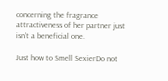concerning the fragrance attractiveness of her partner just isn’t a beneficial one.

Just how to Smell SexierDo not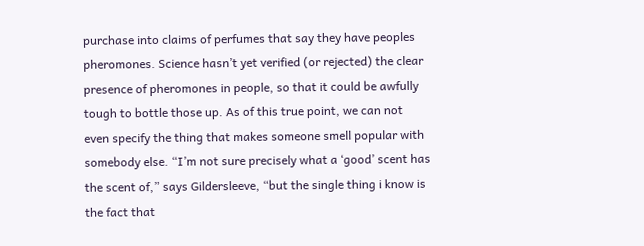purchase into claims of perfumes that say they have peoples pheromones. Science hasn’t yet verified (or rejected) the clear presence of pheromones in people, so that it could be awfully tough to bottle those up. As of this true point, we can not even specify the thing that makes someone smell popular with somebody else. “I’m not sure precisely what a ‘good’ scent has the scent of,” says Gildersleeve, “but the single thing i know is the fact that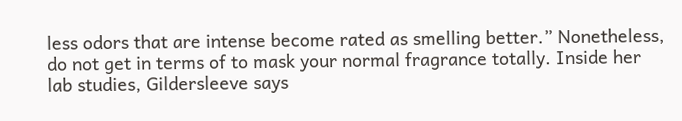less odors that are intense become rated as smelling better.” Nonetheless, do not get in terms of to mask your normal fragrance totally. Inside her lab studies, Gildersleeve says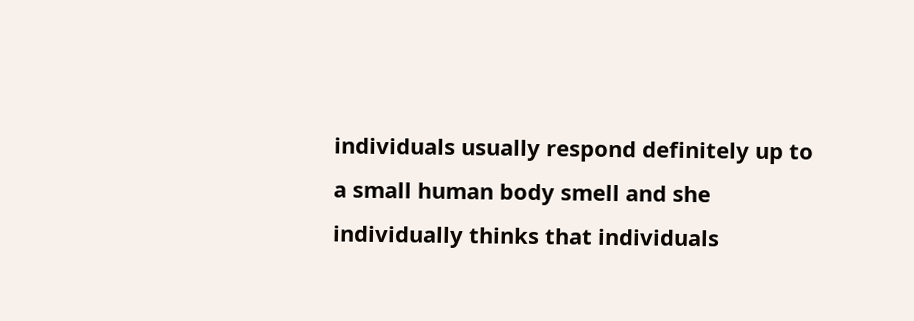individuals usually respond definitely up to a small human body smell and she individually thinks that individuals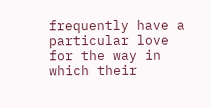frequently have a particular love for the way in which their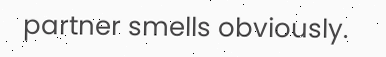partner smells obviously.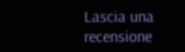Lascia una recensione